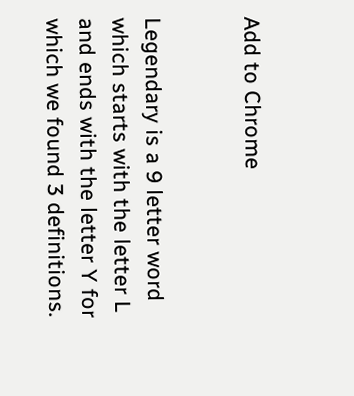Add to Chrome


Legendary is a 9 letter word which starts with the letter L and ends with the letter Y for which we found 3 definitions.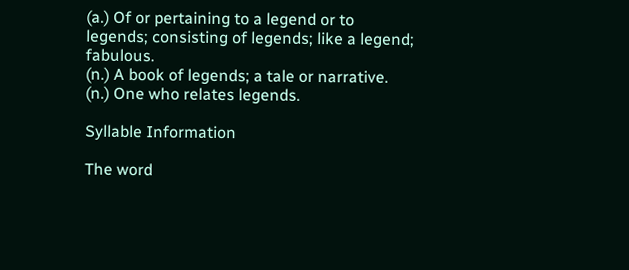(a.) Of or pertaining to a legend or to legends; consisting of legends; like a legend; fabulous.
(n.) A book of legends; a tale or narrative.
(n.) One who relates legends.

Syllable Information

The word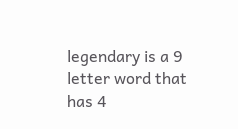legendary is a 9 letter word that has 4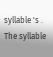syllable 's . The syllable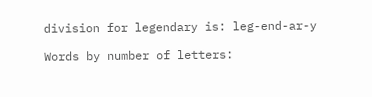division for legendary is: leg-end-ar-y

Words by number of letters: